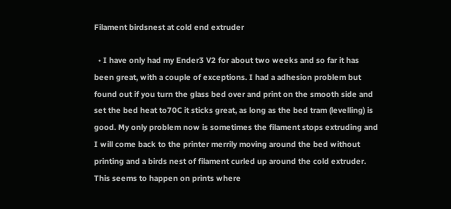Filament birdsnest at cold end extruder

  • I have only had my Ender3 V2 for about two weeks and so far it has been great, with a couple of exceptions. I had a adhesion problem but found out if you turn the glass bed over and print on the smooth side and set the bed heat to70C it sticks great, as long as the bed tram (levelling) is good. My only problem now is sometimes the filament stops extruding and I will come back to the printer merrily moving around the bed without printing and a birds nest of filament curled up around the cold extruder. This seems to happen on prints where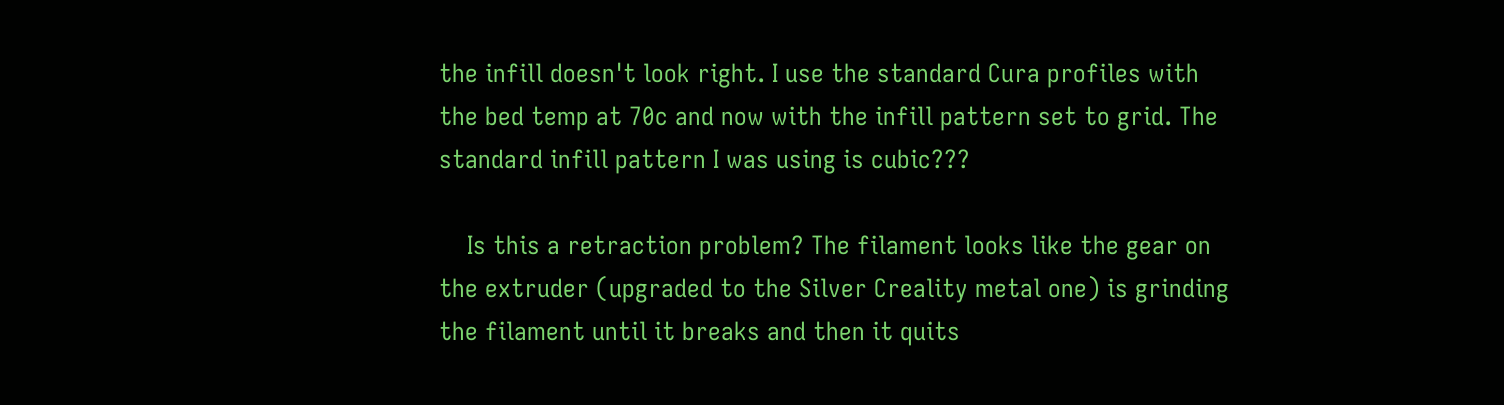the infill doesn't look right. I use the standard Cura profiles with the bed temp at 70c and now with the infill pattern set to grid. The standard infill pattern I was using is cubic???

    Is this a retraction problem? The filament looks like the gear on the extruder (upgraded to the Silver Creality metal one) is grinding the filament until it breaks and then it quits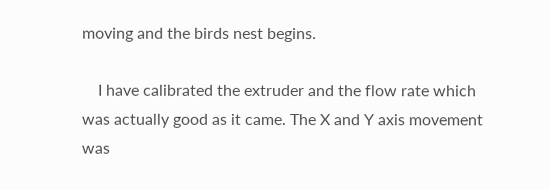moving and the birds nest begins.

    I have calibrated the extruder and the flow rate which was actually good as it came. The X and Y axis movement was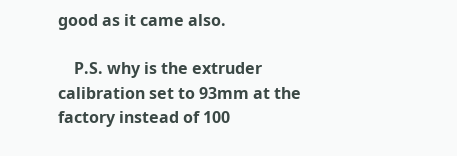good as it came also.

    P.S. why is the extruder calibration set to 93mm at the factory instead of 100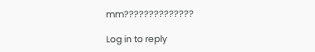mm??????????????

Log in to reply